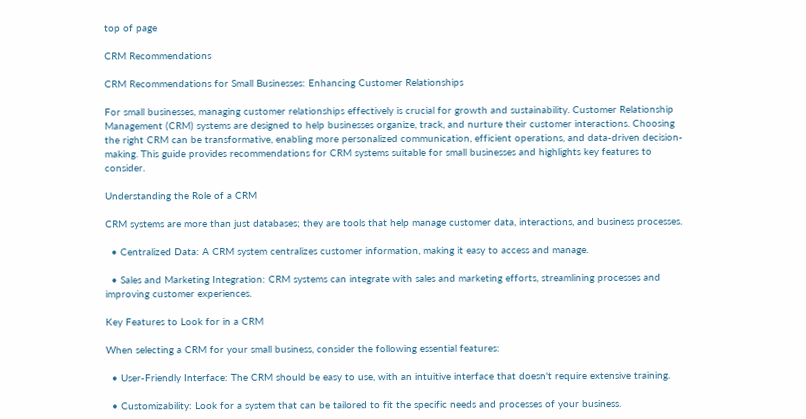top of page

CRM Recommendations

CRM Recommendations for Small Businesses: Enhancing Customer Relationships

For small businesses, managing customer relationships effectively is crucial for growth and sustainability. Customer Relationship Management (CRM) systems are designed to help businesses organize, track, and nurture their customer interactions. Choosing the right CRM can be transformative, enabling more personalized communication, efficient operations, and data-driven decision-making. This guide provides recommendations for CRM systems suitable for small businesses and highlights key features to consider.

Understanding the Role of a CRM

CRM systems are more than just databases; they are tools that help manage customer data, interactions, and business processes.

  • Centralized Data: A CRM system centralizes customer information, making it easy to access and manage.

  • Sales and Marketing Integration: CRM systems can integrate with sales and marketing efforts, streamlining processes and improving customer experiences.

Key Features to Look for in a CRM

When selecting a CRM for your small business, consider the following essential features:

  • User-Friendly Interface: The CRM should be easy to use, with an intuitive interface that doesn't require extensive training.

  • Customizability: Look for a system that can be tailored to fit the specific needs and processes of your business.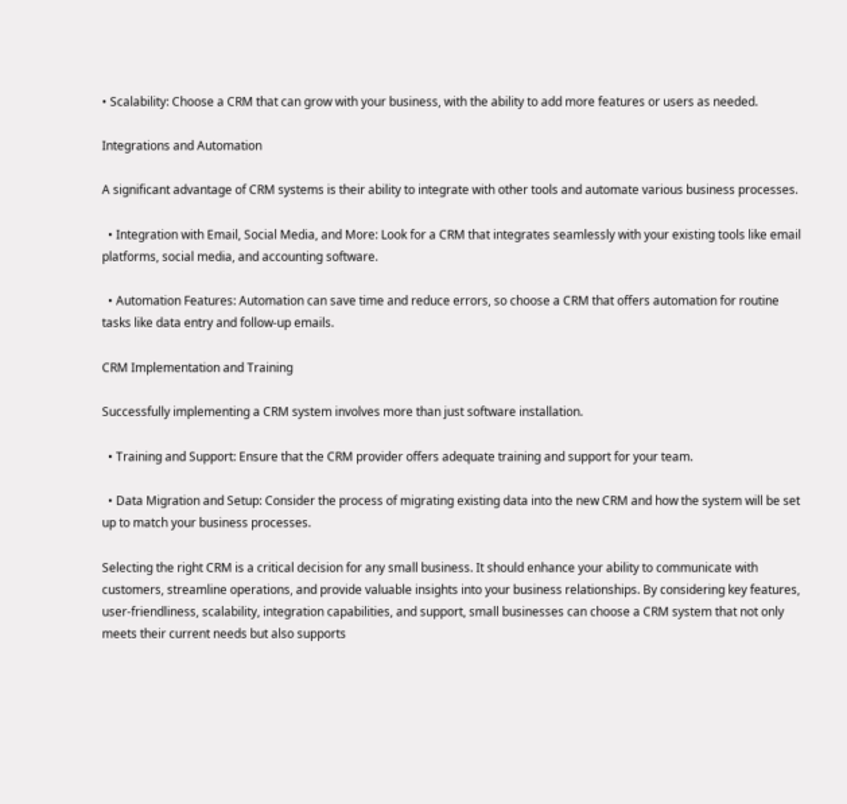• Scalability: Choose a CRM that can grow with your business, with the ability to add more features or users as needed.

Integrations and Automation

A significant advantage of CRM systems is their ability to integrate with other tools and automate various business processes.

  • Integration with Email, Social Media, and More: Look for a CRM that integrates seamlessly with your existing tools like email platforms, social media, and accounting software.

  • Automation Features: Automation can save time and reduce errors, so choose a CRM that offers automation for routine tasks like data entry and follow-up emails.

CRM Implementation and Training

Successfully implementing a CRM system involves more than just software installation.

  • Training and Support: Ensure that the CRM provider offers adequate training and support for your team.

  • Data Migration and Setup: Consider the process of migrating existing data into the new CRM and how the system will be set up to match your business processes.

Selecting the right CRM is a critical decision for any small business. It should enhance your ability to communicate with customers, streamline operations, and provide valuable insights into your business relationships. By considering key features, user-friendliness, scalability, integration capabilities, and support, small businesses can choose a CRM system that not only meets their current needs but also supports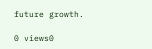future growth.

0 views0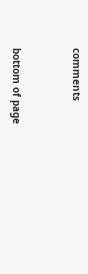comments


bottom of page